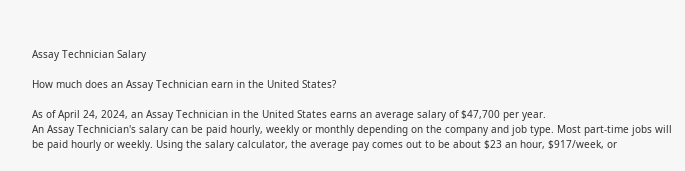Assay Technician Salary

How much does an Assay Technician earn in the United States?

As of April 24, 2024, an Assay Technician in the United States earns an average salary of $47,700 per year.
An Assay Technician's salary can be paid hourly, weekly or monthly depending on the company and job type. Most part-time jobs will be paid hourly or weekly. Using the salary calculator, the average pay comes out to be about $23 an hour, $917/week, or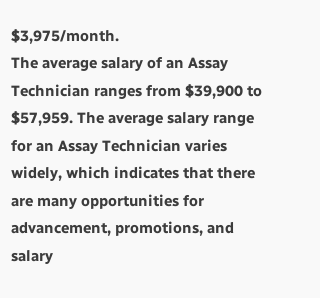$3,975/month.
The average salary of an Assay Technician ranges from $39,900 to $57,959. The average salary range for an Assay Technician varies widely, which indicates that there are many opportunities for advancement, promotions, and salary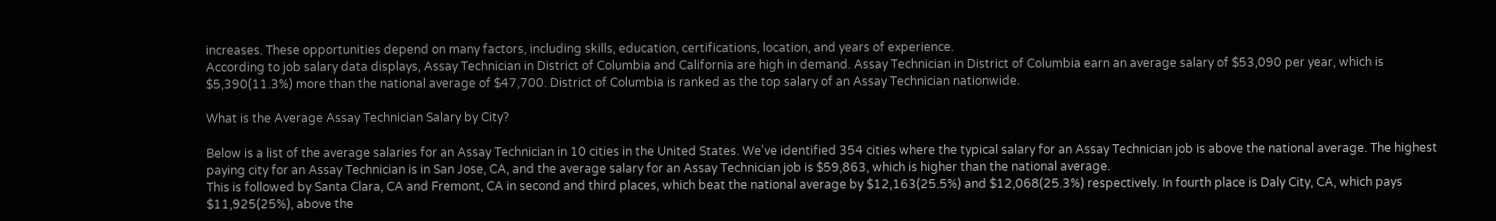increases. These opportunities depend on many factors, including skills, education, certifications, location, and years of experience.
According to job salary data displays, Assay Technician in District of Columbia and California are high in demand. Assay Technician in District of Columbia earn an average salary of $53,090 per year, which is $5,390(11.3%) more than the national average of $47,700. District of Columbia is ranked as the top salary of an Assay Technician nationwide.

What is the Average Assay Technician Salary by City?

Below is a list of the average salaries for an Assay Technician in 10 cities in the United States. We've identified 354 cities where the typical salary for an Assay Technician job is above the national average. The highest paying city for an Assay Technician is in San Jose, CA, and the average salary for an Assay Technician job is $59,863, which is higher than the national average.
This is followed by Santa Clara, CA and Fremont, CA in second and third places, which beat the national average by $12,163(25.5%) and $12,068(25.3%) respectively. In fourth place is Daly City, CA, which pays $11,925(25%), above the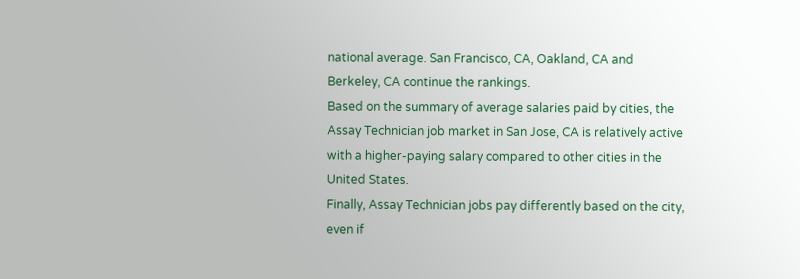national average. San Francisco, CA, Oakland, CA and Berkeley, CA continue the rankings.
Based on the summary of average salaries paid by cities, the Assay Technician job market in San Jose, CA is relatively active with a higher-paying salary compared to other cities in the United States.
Finally, Assay Technician jobs pay differently based on the city, even if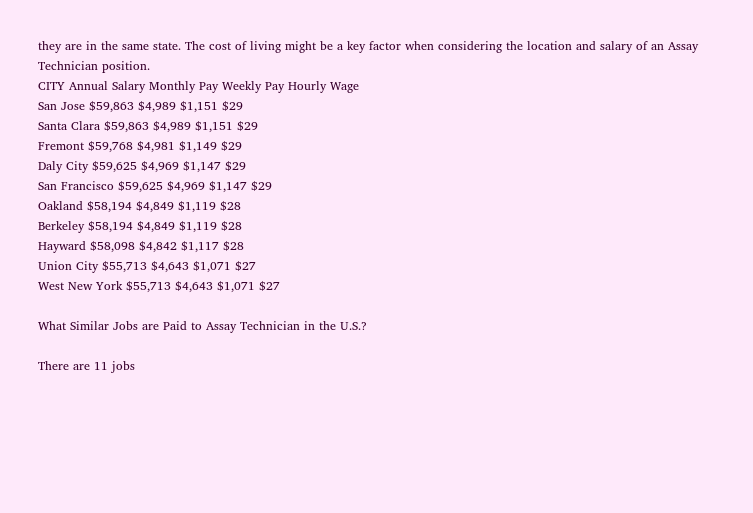they are in the same state. The cost of living might be a key factor when considering the location and salary of an Assay Technician position.
CITY Annual Salary Monthly Pay Weekly Pay Hourly Wage
San Jose $59,863 $4,989 $1,151 $29
Santa Clara $59,863 $4,989 $1,151 $29
Fremont $59,768 $4,981 $1,149 $29
Daly City $59,625 $4,969 $1,147 $29
San Francisco $59,625 $4,969 $1,147 $29
Oakland $58,194 $4,849 $1,119 $28
Berkeley $58,194 $4,849 $1,119 $28
Hayward $58,098 $4,842 $1,117 $28
Union City $55,713 $4,643 $1,071 $27
West New York $55,713 $4,643 $1,071 $27

What Similar Jobs are Paid to Assay Technician in the U.S.?

There are 11 jobs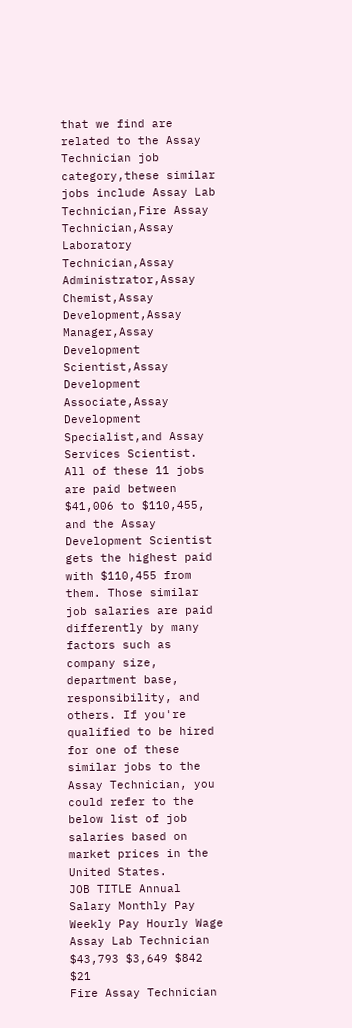that we find are related to the Assay Technician job category,these similar jobs include Assay Lab Technician,Fire Assay Technician,Assay Laboratory Technician,Assay Administrator,Assay Chemist,Assay Development,Assay Manager,Assay Development Scientist,Assay Development Associate,Assay Development Specialist,and Assay Services Scientist.
All of these 11 jobs are paid between $41,006 to $110,455, and the Assay Development Scientist gets the highest paid with $110,455 from them. Those similar job salaries are paid differently by many factors such as company size, department base, responsibility, and others. If you're qualified to be hired for one of these similar jobs to the Assay Technician, you could refer to the below list of job salaries based on market prices in the United States.
JOB TITLE Annual Salary Monthly Pay Weekly Pay Hourly Wage
Assay Lab Technician $43,793 $3,649 $842 $21
Fire Assay Technician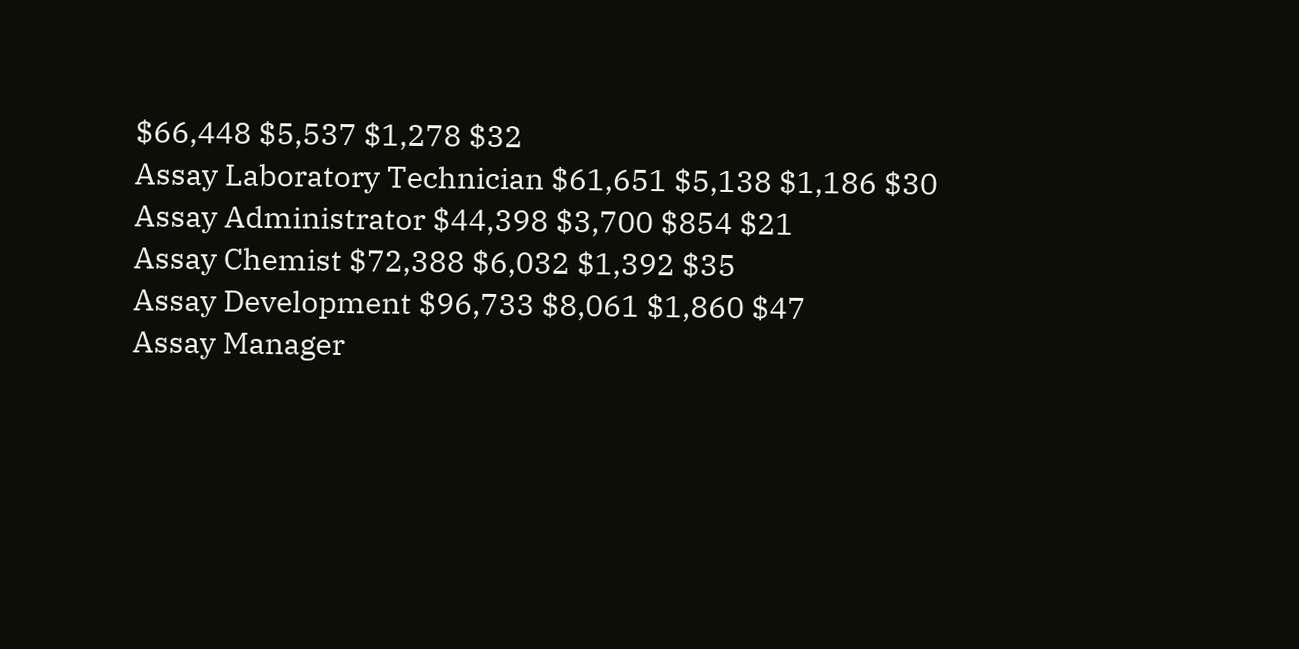$66,448 $5,537 $1,278 $32
Assay Laboratory Technician $61,651 $5,138 $1,186 $30
Assay Administrator $44,398 $3,700 $854 $21
Assay Chemist $72,388 $6,032 $1,392 $35
Assay Development $96,733 $8,061 $1,860 $47
Assay Manager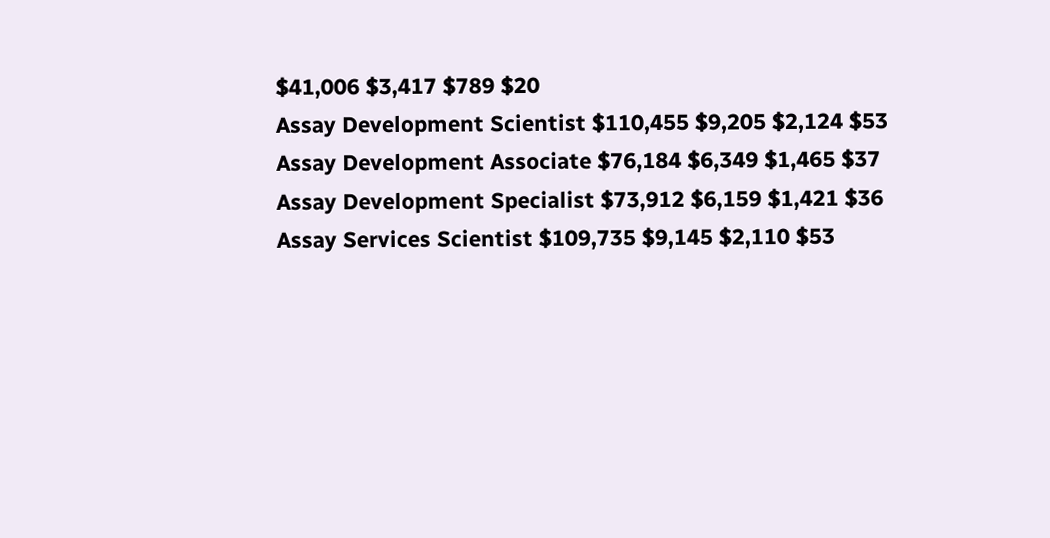$41,006 $3,417 $789 $20
Assay Development Scientist $110,455 $9,205 $2,124 $53
Assay Development Associate $76,184 $6,349 $1,465 $37
Assay Development Specialist $73,912 $6,159 $1,421 $36
Assay Services Scientist $109,735 $9,145 $2,110 $53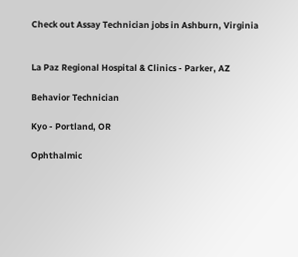Check out Assay Technician jobs in Ashburn, Virginia


La Paz Regional Hospital & Clinics - Parker, AZ

Behavior Technician

Kyo - Portland, OR

Ophthalmic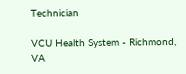Technician

VCU Health System - Richmond, VA